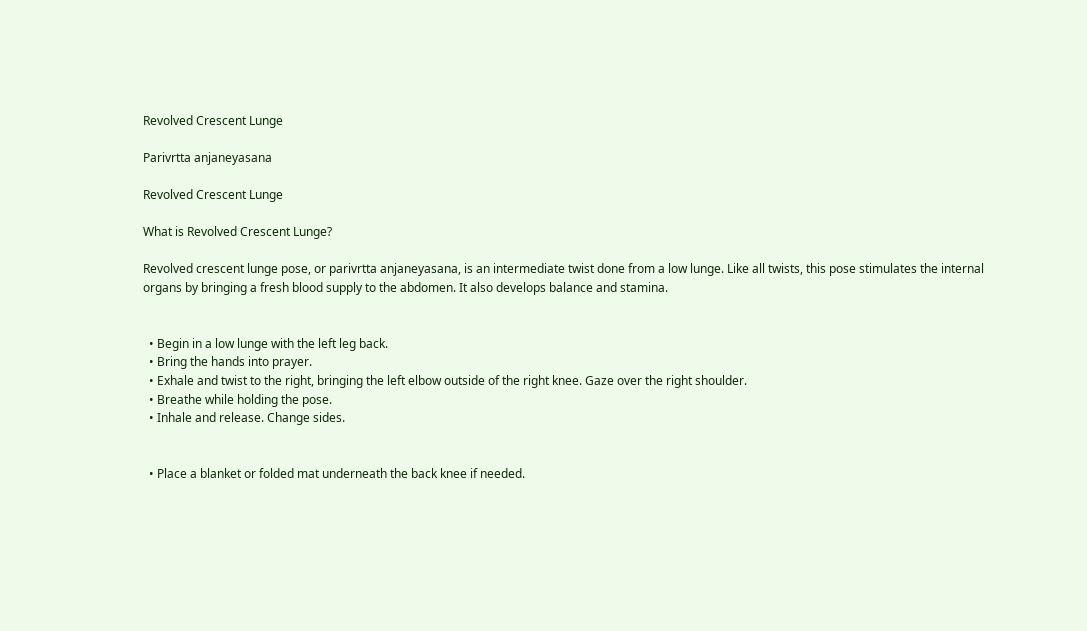Revolved Crescent Lunge

Parivrtta anjaneyasana

Revolved Crescent Lunge

What is Revolved Crescent Lunge?

Revolved crescent lunge pose, or parivrtta anjaneyasana, is an intermediate twist done from a low lunge. Like all twists, this pose stimulates the internal organs by bringing a fresh blood supply to the abdomen. It also develops balance and stamina.


  • Begin in a low lunge with the left leg back.
  • Bring the hands into prayer.
  • Exhale and twist to the right, bringing the left elbow outside of the right knee. Gaze over the right shoulder.
  • Breathe while holding the pose.
  • Inhale and release. Change sides.


  • Place a blanket or folded mat underneath the back knee if needed.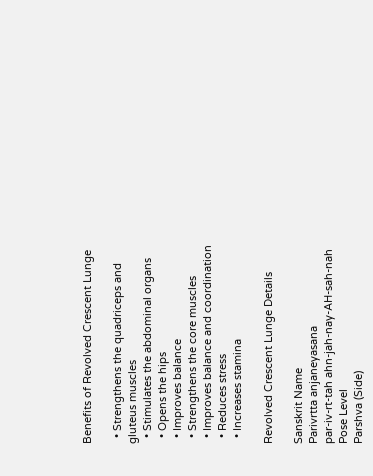Benefits of Revolved Crescent Lunge

  • Strengthens the quadriceps and gluteus muscles
  • Stimulates the abdominal organs
  • Opens the hips
  • Improves balance
  • Strengthens the core muscles
  • Improves balance and coordination
  • Reduces stress
  • Increases stamina

Revolved Crescent Lunge Details

Sanskrit Name
Parivrtta anjaneyasana
par-iv-rt-tah ahn-jah-nay-AH-sah-nah
Pose Level
Parshva (Side)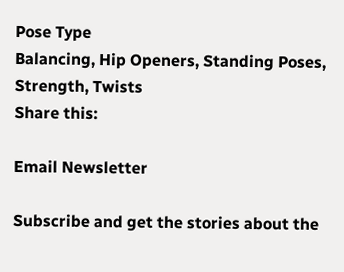Pose Type
Balancing, Hip Openers, Standing Poses, Strength, Twists
Share this:

Email Newsletter

Subscribe and get the stories about the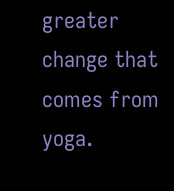greater change that comes from yoga.